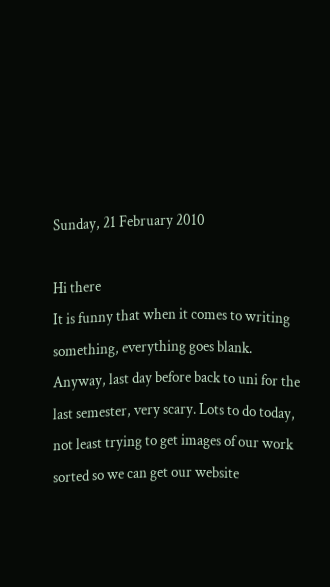Sunday, 21 February 2010

Hi there
It is funny that when it comes to writing something, everything goes blank. Anyway, last day before back to uni for the last semester, very scary. Lots to do today, not least trying to get images of our work sorted so we can get our website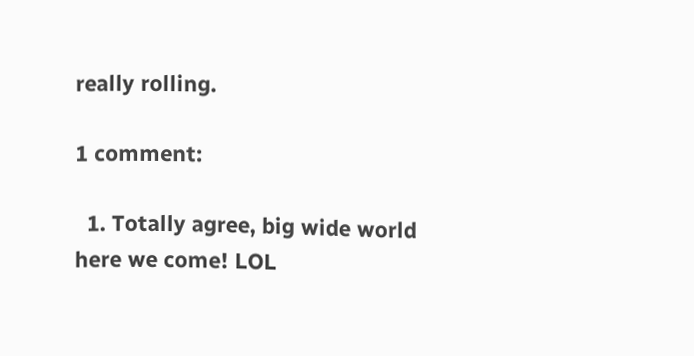really rolling.

1 comment:

  1. Totally agree, big wide world here we come! LOL